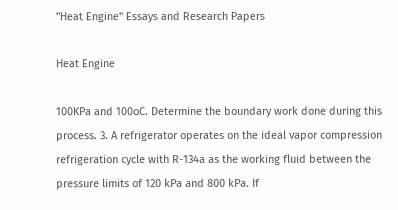"Heat Engine" Essays and Research Papers

Heat Engine

100KPa and 100oC. Determine the boundary work done during this process. 3. A refrigerator operates on the ideal vapor compression refrigeration cycle with R-134a as the working fluid between the pressure limits of 120 kPa and 800 kPa. If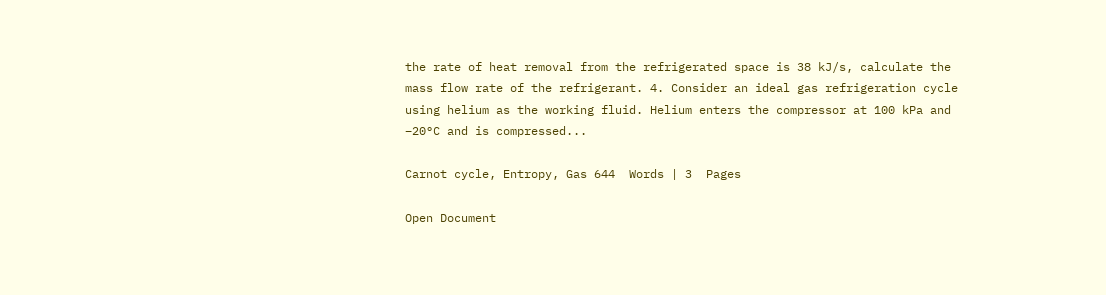the rate of heat removal from the refrigerated space is 38 kJ/s, calculate the mass flow rate of the refrigerant. 4. Consider an ideal gas refrigeration cycle using helium as the working fluid. Helium enters the compressor at 100 kPa and –20°C and is compressed...

Carnot cycle, Entropy, Gas 644  Words | 3  Pages

Open Document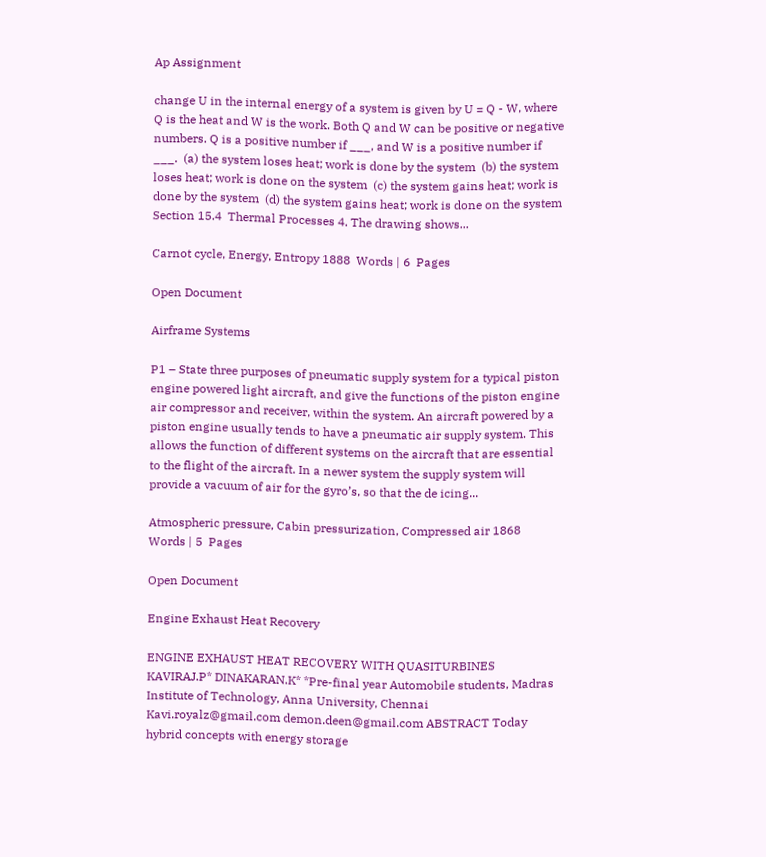Ap Assignment

change U in the internal energy of a system is given by U = Q - W, where Q is the heat and W is the work. Both Q and W can be positive or negative numbers. Q is a positive number if ___, and W is a positive number if ___.  (a) the system loses heat; work is done by the system  (b) the system loses heat; work is done on the system  (c) the system gains heat; work is done by the system  (d) the system gains heat; work is done on the system Section 15.4  Thermal Processes 4. The drawing shows...

Carnot cycle, Energy, Entropy 1888  Words | 6  Pages

Open Document

Airframe Systems

P1 – State three purposes of pneumatic supply system for a typical piston engine powered light aircraft, and give the functions of the piston engine air compressor and receiver, within the system. An aircraft powered by a piston engine usually tends to have a pneumatic air supply system. This allows the function of different systems on the aircraft that are essential to the flight of the aircraft. In a newer system the supply system will provide a vacuum of air for the gyro’s, so that the de icing...

Atmospheric pressure, Cabin pressurization, Compressed air 1868  Words | 5  Pages

Open Document

Engine Exhaust Heat Recovery

ENGINE EXHAUST HEAT RECOVERY WITH QUASITURBINES KAVIRAJ.P* DINAKARAN.K* *Pre-final year Automobile students, Madras Institute of Technology, Anna University, Chennai Kavi.royalz@gmail.com demon.deen@gmail.com ABSTRACT Today hybrid concepts with energy storage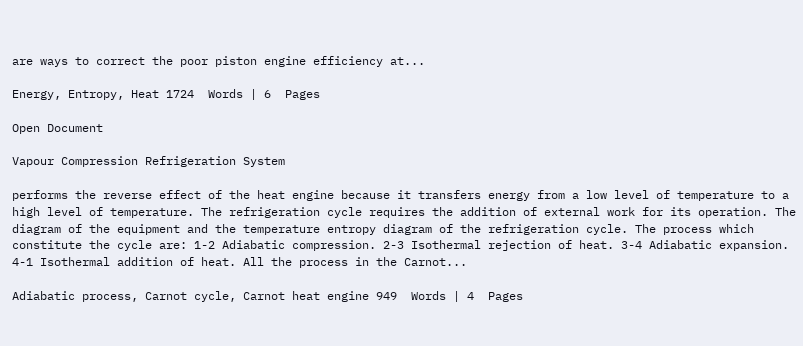are ways to correct the poor piston engine efficiency at...

Energy, Entropy, Heat 1724  Words | 6  Pages

Open Document

Vapour Compression Refrigeration System

performs the reverse effect of the heat engine because it transfers energy from a low level of temperature to a high level of temperature. The refrigeration cycle requires the addition of external work for its operation. The diagram of the equipment and the temperature entropy diagram of the refrigeration cycle. The process which constitute the cycle are: 1-2 Adiabatic compression. 2-3 Isothermal rejection of heat. 3-4 Adiabatic expansion. 4-1 Isothermal addition of heat. All the process in the Carnot...

Adiabatic process, Carnot cycle, Carnot heat engine 949  Words | 4  Pages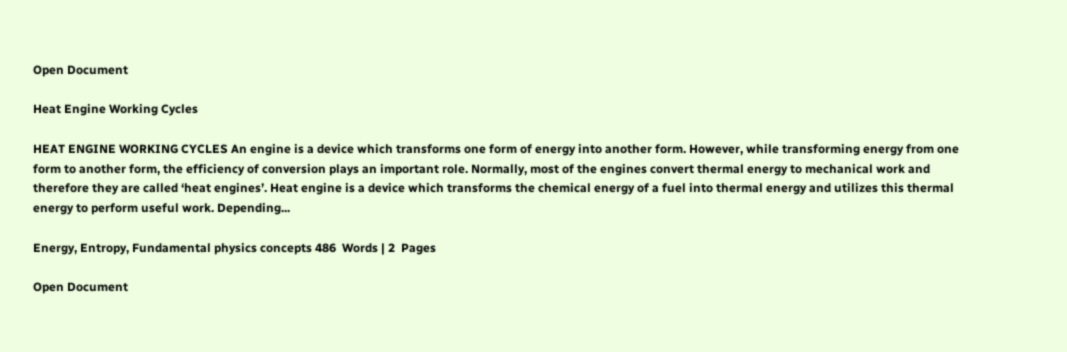Open Document

Heat Engine Working Cycles

HEAT ENGINE WORKING CYCLES An engine is a device which transforms one form of energy into another form. However, while transforming energy from one form to another form, the efficiency of conversion plays an important role. Normally, most of the engines convert thermal energy to mechanical work and therefore they are called ‘heat engines’. Heat engine is a device which transforms the chemical energy of a fuel into thermal energy and utilizes this thermal energy to perform useful work. Depending...

Energy, Entropy, Fundamental physics concepts 486  Words | 2  Pages

Open Document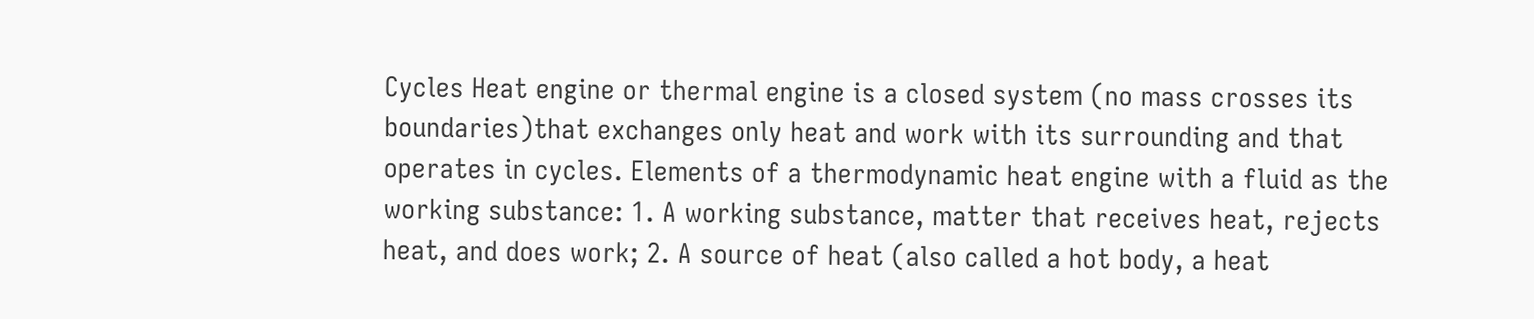Cycles Heat engine or thermal engine is a closed system (no mass crosses its boundaries)that exchanges only heat and work with its surrounding and that operates in cycles. Elements of a thermodynamic heat engine with a fluid as the working substance: 1. A working substance, matter that receives heat, rejects heat, and does work; 2. A source of heat (also called a hot body, a heat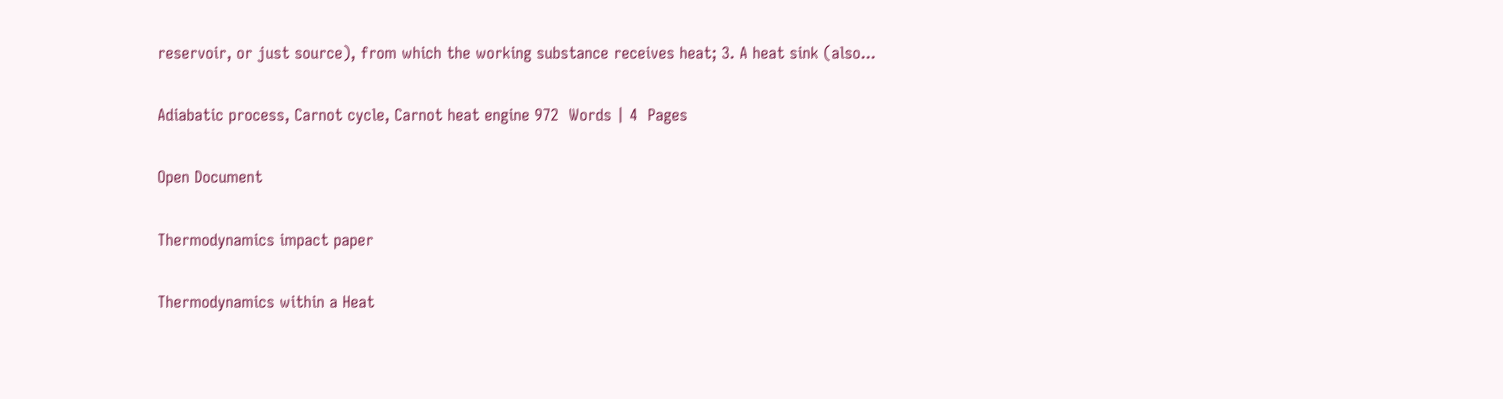reservoir, or just source), from which the working substance receives heat; 3. A heat sink (also...

Adiabatic process, Carnot cycle, Carnot heat engine 972  Words | 4  Pages

Open Document

Thermodynamics impact paper

Thermodynamics within a Heat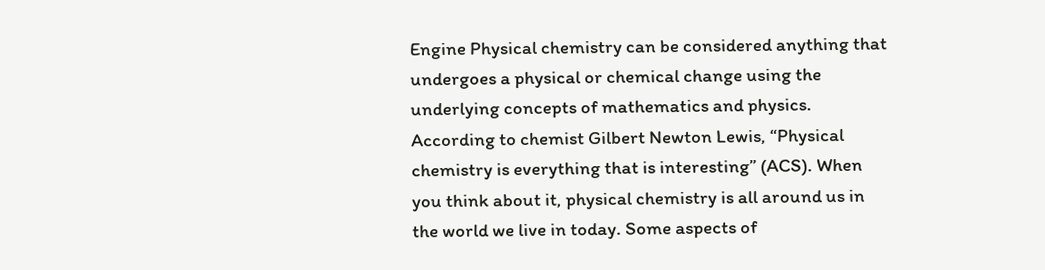Engine Physical chemistry can be considered anything that undergoes a physical or chemical change using the underlying concepts of mathematics and physics. According to chemist Gilbert Newton Lewis, “Physical chemistry is everything that is interesting” (ACS). When you think about it, physical chemistry is all around us in the world we live in today. Some aspects of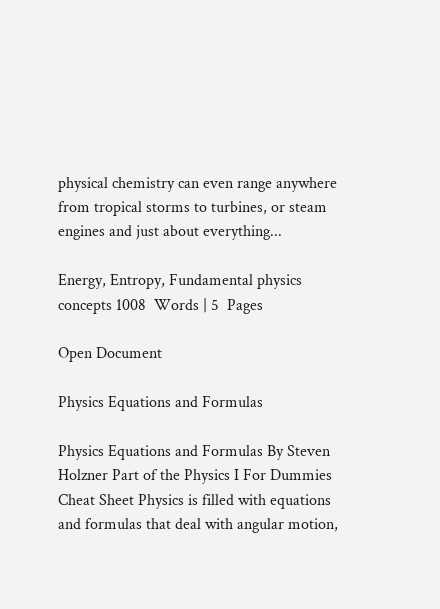physical chemistry can even range anywhere from tropical storms to turbines, or steam engines and just about everything...

Energy, Entropy, Fundamental physics concepts 1008  Words | 5  Pages

Open Document

Physics Equations and Formulas

Physics Equations and Formulas By Steven Holzner Part of the Physics I For Dummies Cheat Sheet Physics is filled with equations and formulas that deal with angular motion,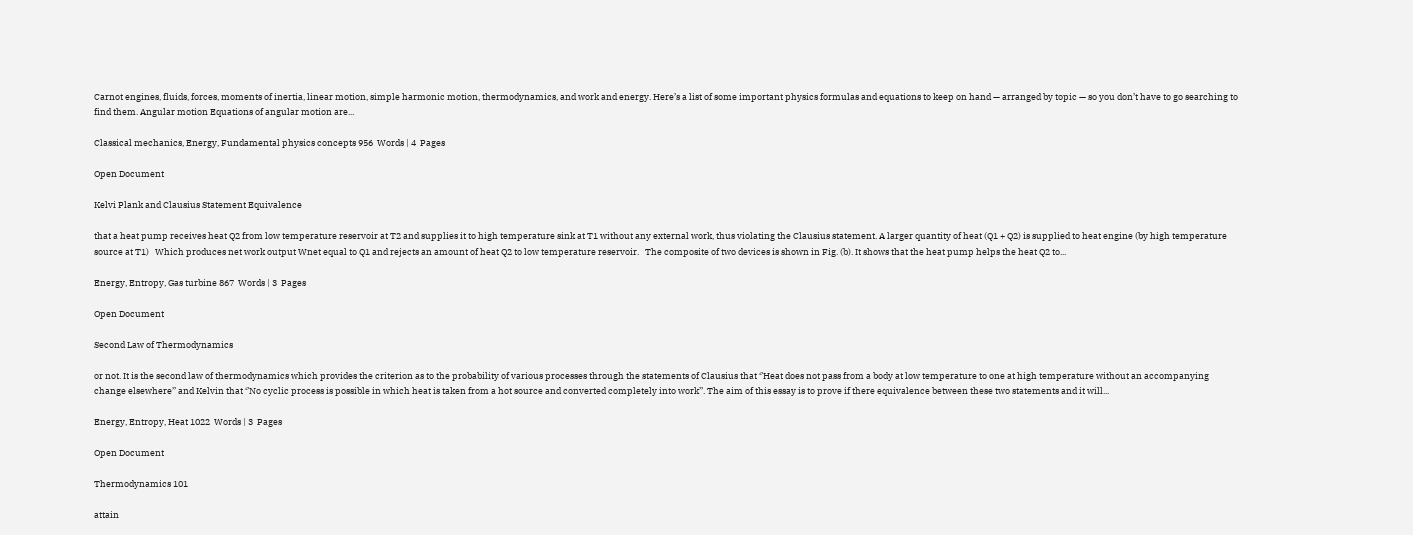Carnot engines, fluids, forces, moments of inertia, linear motion, simple harmonic motion, thermodynamics, and work and energy. Here’s a list of some important physics formulas and equations to keep on hand — arranged by topic — so you don’t have to go searching to find them. Angular motion Equations of angular motion are...

Classical mechanics, Energy, Fundamental physics concepts 956  Words | 4  Pages

Open Document

Kelvi Plank and Clausius Statement Equivalence

that a heat pump receives heat Q2 from low temperature reservoir at T2 and supplies it to high temperature sink at T1 without any external work, thus violating the Clausius statement. A larger quantity of heat (Q1 + Q2) is supplied to heat engine (by high temperature source at T1)   Which produces net work output Wnet equal to Q1 and rejects an amount of heat Q2 to low temperature reservoir.   The composite of two devices is shown in Fig. (b). It shows that the heat pump helps the heat Q2 to...

Energy, Entropy, Gas turbine 867  Words | 3  Pages

Open Document

Second Law of Thermodynamics

or not. It is the second law of thermodynamics which provides the criterion as to the probability of various processes through the statements of Clausius that ‘’Heat does not pass from a body at low temperature to one at high temperature without an accompanying change elsewhere’’ and Kelvin that ‘’No cyclic process is possible in which heat is taken from a hot source and converted completely into work’’. The aim of this essay is to prove if there equivalence between these two statements and it will...

Energy, Entropy, Heat 1022  Words | 3  Pages

Open Document

Thermodynamics 101

attain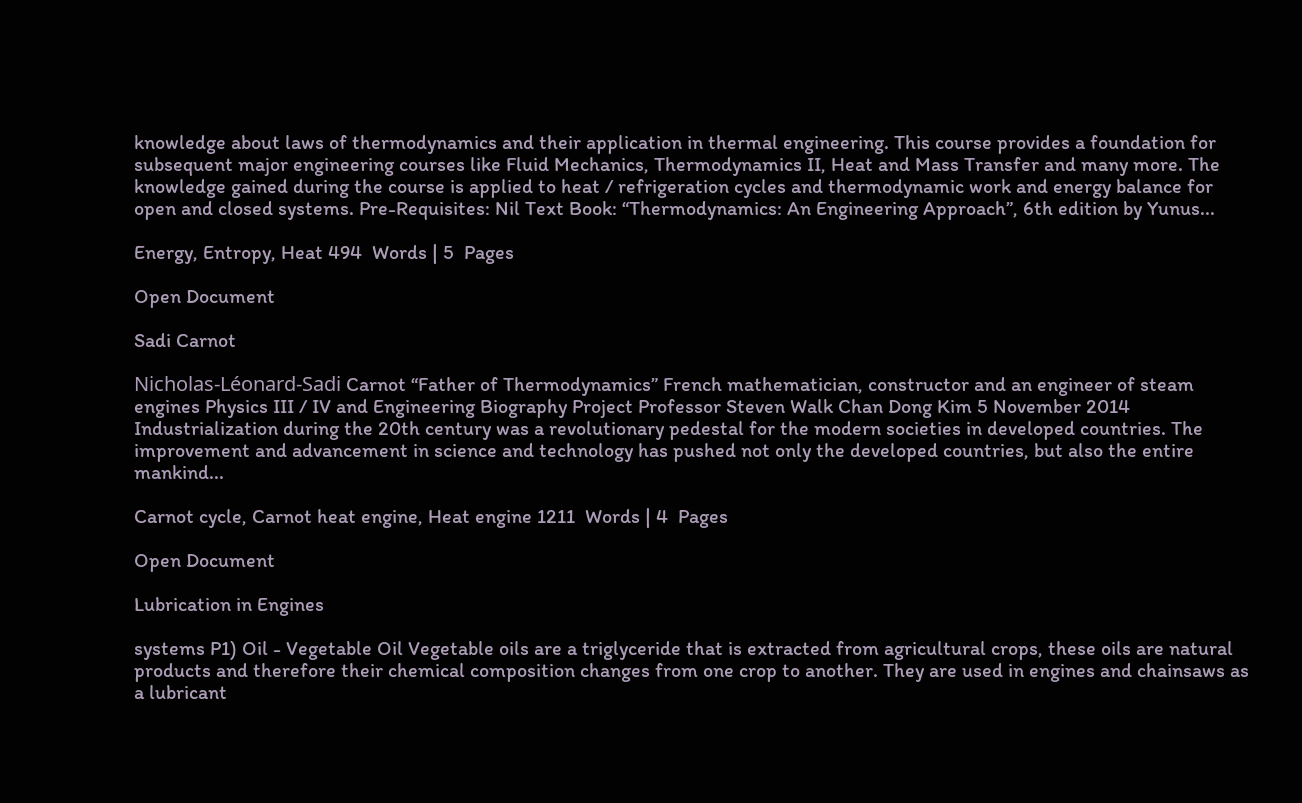knowledge about laws of thermodynamics and their application in thermal engineering. This course provides a foundation for subsequent major engineering courses like Fluid Mechanics, Thermodynamics II, Heat and Mass Transfer and many more. The knowledge gained during the course is applied to heat / refrigeration cycles and thermodynamic work and energy balance for open and closed systems. Pre-Requisites: Nil Text Book: “Thermodynamics: An Engineering Approach”, 6th edition by Yunus...

Energy, Entropy, Heat 494  Words | 5  Pages

Open Document

Sadi Carnot

Nicholas-Léonard-Sadi Carnot “Father of Thermodynamics” French mathematician, constructor and an engineer of steam engines Physics III / IV and Engineering Biography Project Professor Steven Walk Chan Dong Kim 5 November 2014 Industrialization during the 20th century was a revolutionary pedestal for the modern societies in developed countries. The improvement and advancement in science and technology has pushed not only the developed countries, but also the entire mankind...

Carnot cycle, Carnot heat engine, Heat engine 1211  Words | 4  Pages

Open Document

Lubrication in Engines

systems P1) Oil - Vegetable Oil Vegetable oils are a triglyceride that is extracted from agricultural crops, these oils are natural products and therefore their chemical composition changes from one crop to another. They are used in engines and chainsaws as a lubricant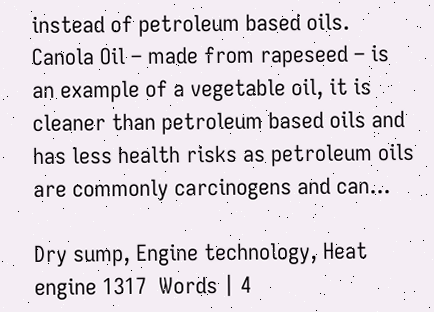instead of petroleum based oils. Canola Oil – made from rapeseed – is an example of a vegetable oil, it is cleaner than petroleum based oils and has less health risks as petroleum oils are commonly carcinogens and can...

Dry sump, Engine technology, Heat engine 1317  Words | 4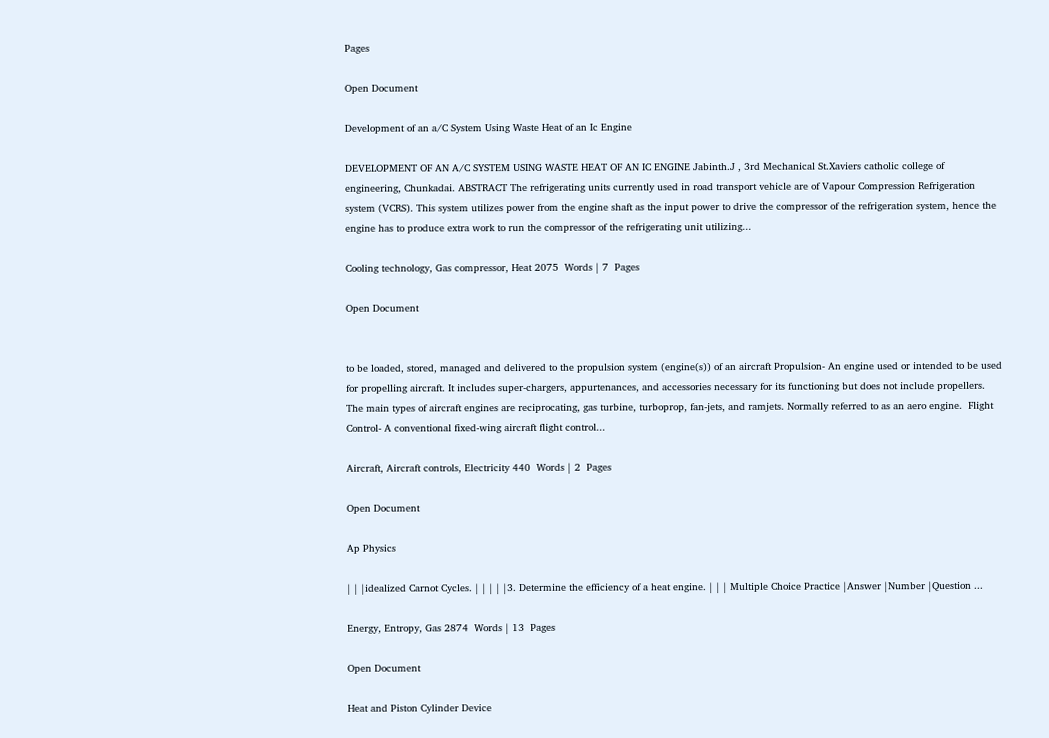Pages

Open Document

Development of an a/C System Using Waste Heat of an Ic Engine

DEVELOPMENT OF AN A/C SYSTEM USING WASTE HEAT OF AN IC ENGINE Jabinth.J , 3rd Mechanical St.Xaviers catholic college of engineering, Chunkadai. ABSTRACT The refrigerating units currently used in road transport vehicle are of Vapour Compression Refrigeration system (VCRS). This system utilizes power from the engine shaft as the input power to drive the compressor of the refrigeration system, hence the engine has to produce extra work to run the compressor of the refrigerating unit utilizing...

Cooling technology, Gas compressor, Heat 2075  Words | 7  Pages

Open Document


to be loaded, stored, managed and delivered to the propulsion system (engine(s)) of an aircraft Propulsion- An engine used or intended to be used for propelling aircraft. It includes super-chargers, appurtenances, and accessories necessary for its functioning but does not include propellers. The main types of aircraft engines are reciprocating, gas turbine, turboprop, fan-jets, and ramjets. Normally referred to as an aero engine.  Flight Control- A conventional fixed-wing aircraft flight control...

Aircraft, Aircraft controls, Electricity 440  Words | 2  Pages

Open Document

Ap Physics

| | |idealized Carnot Cycles. | | | | |3. Determine the efficiency of a heat engine. | | | Multiple Choice Practice |Answer |Number |Question ...

Energy, Entropy, Gas 2874  Words | 13  Pages

Open Document

Heat and Piston Cylinder Device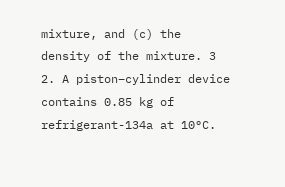mixture, and (c) the density of the mixture. 3 2. A piston–cylinder device contains 0.85 kg of refrigerant-134a at 10°C.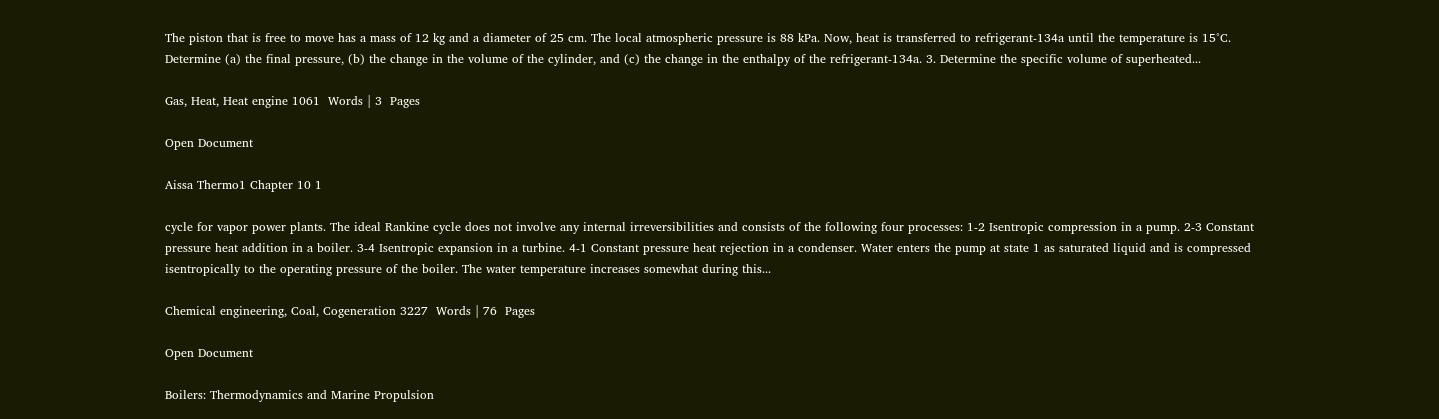The piston that is free to move has a mass of 12 kg and a diameter of 25 cm. The local atmospheric pressure is 88 kPa. Now, heat is transferred to refrigerant-134a until the temperature is 15°C. Determine (a) the final pressure, (b) the change in the volume of the cylinder, and (c) the change in the enthalpy of the refrigerant-134a. 3. Determine the specific volume of superheated...

Gas, Heat, Heat engine 1061  Words | 3  Pages

Open Document

Aissa Thermo1 Chapter 10 1

cycle for vapor power plants. The ideal Rankine cycle does not involve any internal irreversibilities and consists of the following four processes: 1-2 Isentropic compression in a pump. 2-3 Constant pressure heat addition in a boiler. 3-4 Isentropic expansion in a turbine. 4-1 Constant pressure heat rejection in a condenser. Water enters the pump at state 1 as saturated liquid and is compressed isentropically to the operating pressure of the boiler. The water temperature increases somewhat during this...

Chemical engineering, Coal, Cogeneration 3227  Words | 76  Pages

Open Document

Boilers: Thermodynamics and Marine Propulsion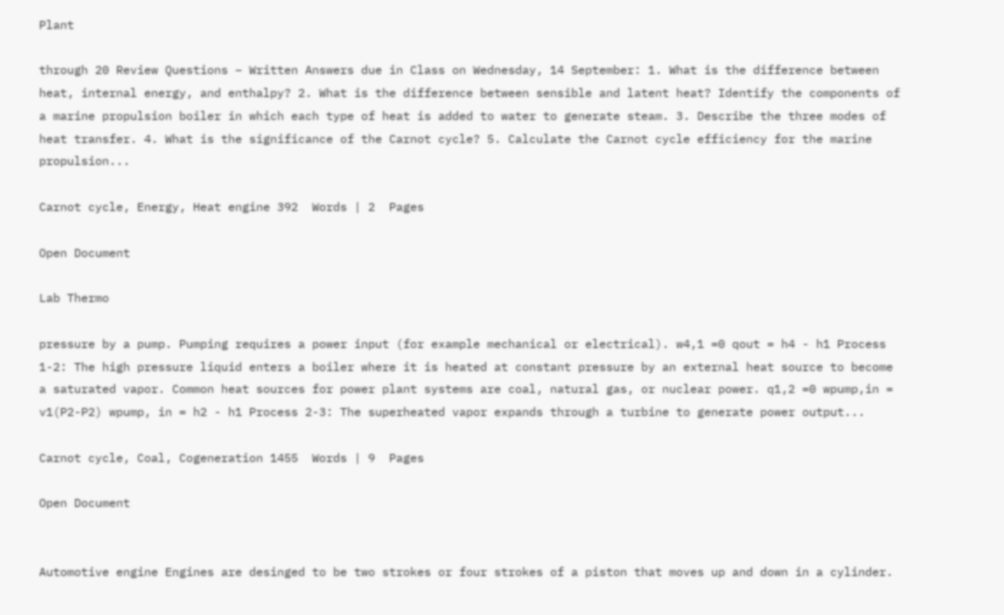Plant

through 20 Review Questions – Written Answers due in Class on Wednesday, 14 September: 1. What is the difference between heat, internal energy, and enthalpy? 2. What is the difference between sensible and latent heat? Identify the components of a marine propulsion boiler in which each type of heat is added to water to generate steam. 3. Describe the three modes of heat transfer. 4. What is the significance of the Carnot cycle? 5. Calculate the Carnot cycle efficiency for the marine propulsion...

Carnot cycle, Energy, Heat engine 392  Words | 2  Pages

Open Document

Lab Thermo

pressure by a pump. Pumping requires a power input (for example mechanical or electrical). w4,1 =0 qout = h4 - h1 Process 1-2: The high pressure liquid enters a boiler where it is heated at constant pressure by an external heat source to become a saturated vapor. Common heat sources for power plant systems are coal, natural gas, or nuclear power. q1,2 =0 wpump,in = v1(P2-P2) wpump, in = h2 - h1 Process 2-3: The superheated vapor expands through a turbine to generate power output...

Carnot cycle, Coal, Cogeneration 1455  Words | 9  Pages

Open Document


Automotive engine Engines are desinged to be two strokes or four strokes of a piston that moves up and down in a cylinder.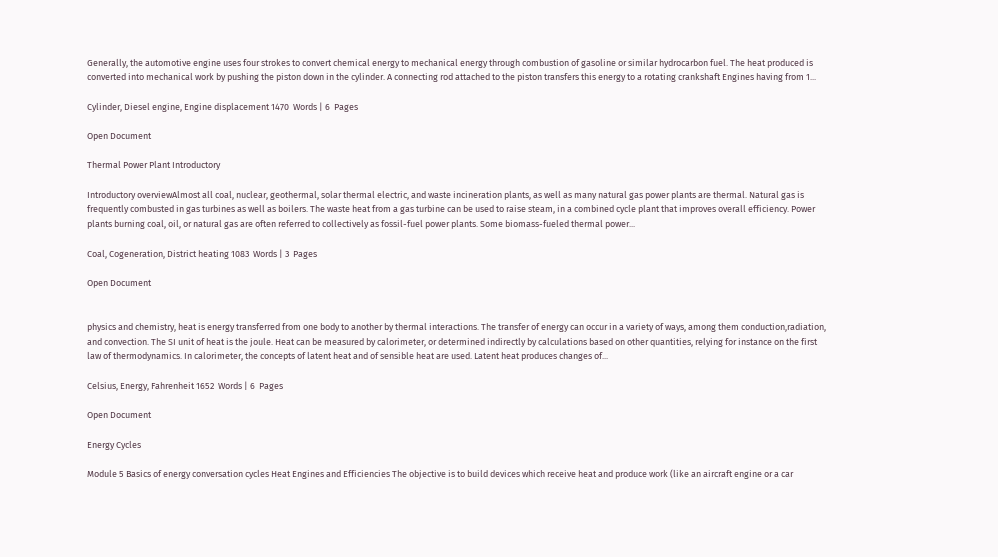Generally, the automotive engine uses four strokes to convert chemical energy to mechanical energy through combustion of gasoline or similar hydrocarbon fuel. The heat produced is converted into mechanical work by pushing the piston down in the cylinder. A connecting rod attached to the piston transfers this energy to a rotating crankshaft Engines having from 1...

Cylinder, Diesel engine, Engine displacement 1470  Words | 6  Pages

Open Document

Thermal Power Plant Introductory

Introductory overviewAlmost all coal, nuclear, geothermal, solar thermal electric, and waste incineration plants, as well as many natural gas power plants are thermal. Natural gas is frequently combusted in gas turbines as well as boilers. The waste heat from a gas turbine can be used to raise steam, in a combined cycle plant that improves overall efficiency. Power plants burning coal, oil, or natural gas are often referred to collectively as fossil-fuel power plants. Some biomass-fueled thermal power...

Coal, Cogeneration, District heating 1083  Words | 3  Pages

Open Document


physics and chemistry, heat is energy transferred from one body to another by thermal interactions. The transfer of energy can occur in a variety of ways, among them conduction,radiation, and convection. The SI unit of heat is the joule. Heat can be measured by calorimeter, or determined indirectly by calculations based on other quantities, relying for instance on the first law of thermodynamics. In calorimeter, the concepts of latent heat and of sensible heat are used. Latent heat produces changes of...

Celsius, Energy, Fahrenheit 1652  Words | 6  Pages

Open Document

Energy Cycles

Module 5 Basics of energy conversation cycles Heat Engines and Efficiencies The objective is to build devices which receive heat and produce work (like an aircraft engine or a car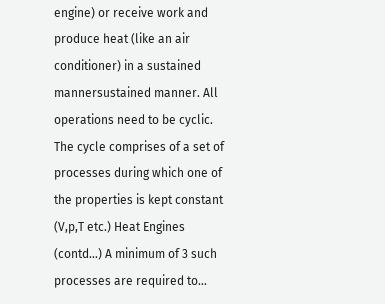engine) or receive work and produce heat (like an air conditioner) in a sustained mannersustained manner. All operations need to be cyclic. The cycle comprises of a set of processes during which one of the properties is kept constant (V,p,T etc.) Heat Engines (contd…) A minimum of 3 such processes are required to...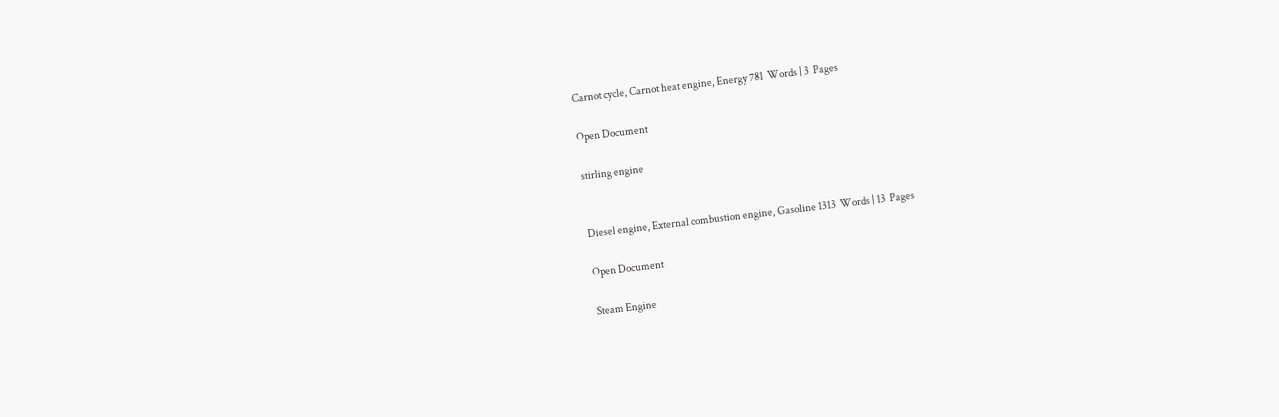Carnot cycle, Carnot heat engine, Energy 781  Words | 3  Pages

Open Document

stirling engine


Diesel engine, External combustion engine, Gasoline 1313  Words | 13  Pages

Open Document

Steam Engine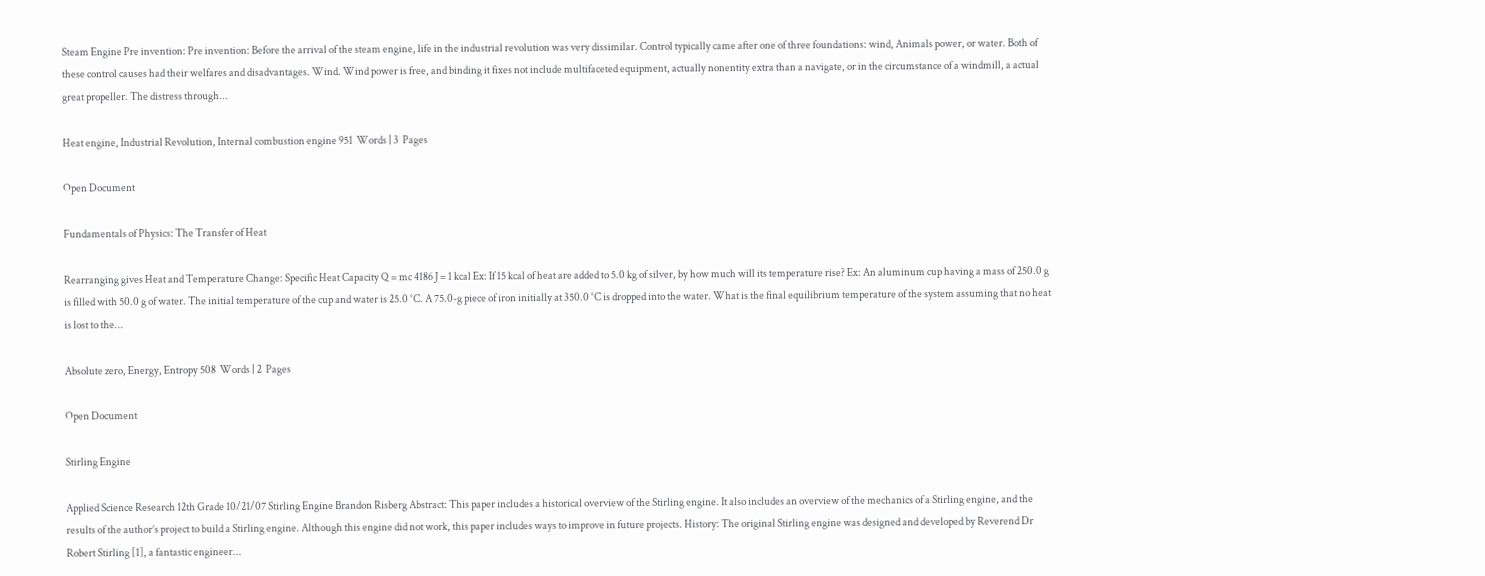Steam Engine Pre invention: Pre invention: Before the arrival of the steam engine, life in the industrial revolution was very dissimilar. Control typically came after one of three foundations: wind, Animals power, or water. Both of these control causes had their welfares and disadvantages. Wind. Wind power is free, and binding it fixes not include multifaceted equipment, actually nonentity extra than a navigate, or in the circumstance of a windmill, a actual great propeller. The distress through...

Heat engine, Industrial Revolution, Internal combustion engine 951  Words | 3  Pages

Open Document

Fundamentals of Physics: The Transfer of Heat

Rearranging gives Heat and Temperature Change: Specific Heat Capacity Q = mc 4186 J = 1 kcal Ex: If 15 kcal of heat are added to 5.0 kg of silver, by how much will its temperature rise? Ex: An aluminum cup having a mass of 250.0 g is filled with 50.0 g of water. The initial temperature of the cup and water is 25.0 °C. A 75.0-g piece of iron initially at 350.0 °C is dropped into the water. What is the final equilibrium temperature of the system assuming that no heat is lost to the...

Absolute zero, Energy, Entropy 508  Words | 2  Pages

Open Document

Stirling Engine

Applied Science Research 12th Grade 10/21/07 Stirling Engine Brandon Risberg Abstract: This paper includes a historical overview of the Stirling engine. It also includes an overview of the mechanics of a Stirling engine, and the results of the author’s project to build a Stirling engine. Although this engine did not work, this paper includes ways to improve in future projects. History: The original Stirling engine was designed and developed by Reverend Dr Robert Stirling [1], a fantastic engineer...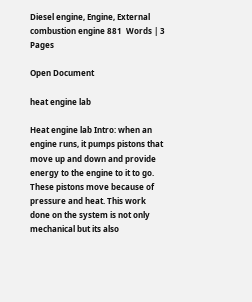Diesel engine, Engine, External combustion engine 881  Words | 3  Pages

Open Document

heat engine lab

Heat engine lab Intro: when an engine runs, it pumps pistons that move up and down and provide energy to the engine to it to go. These pistons move because of pressure and heat. This work done on the system is not only mechanical but its also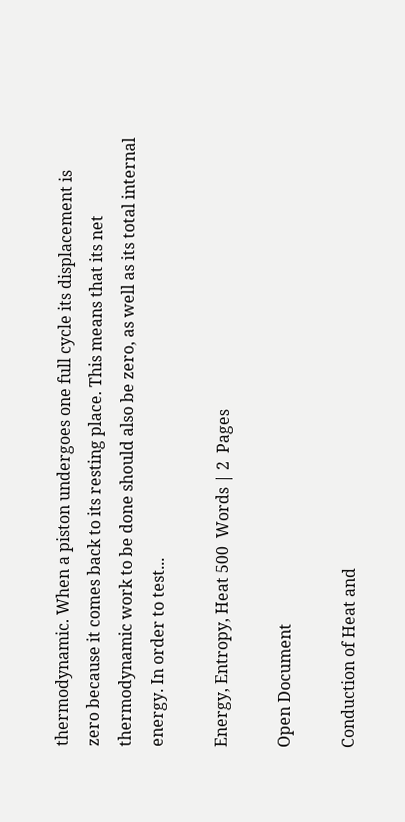thermodynamic. When a piston undergoes one full cycle its displacement is zero because it comes back to its resting place. This means that its net thermodynamic work to be done should also be zero, as well as its total internal energy. In order to test...

Energy, Entropy, Heat 500  Words | 2  Pages

Open Document

Conduction of Heat and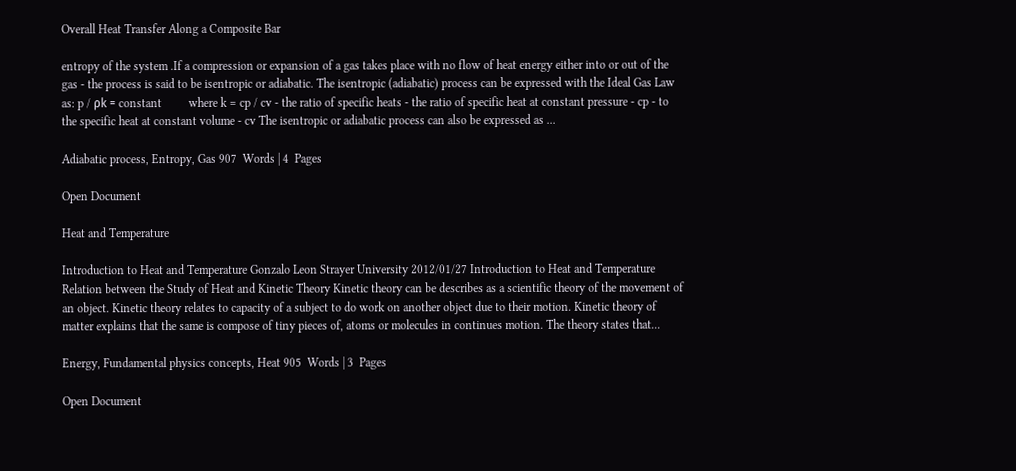Overall Heat Transfer Along a Composite Bar

entropy of the system .If a compression or expansion of a gas takes place with no flow of heat energy either into or out of the gas - the process is said to be isentropic or adiabatic. The isentropic (adiabatic) process can be expressed with the Ideal Gas Law as: p / ρk = constant         where k = cp / cv - the ratio of specific heats - the ratio of specific heat at constant pressure - cp - to the specific heat at constant volume - cv The isentropic or adiabatic process can also be expressed as ...

Adiabatic process, Entropy, Gas 907  Words | 4  Pages

Open Document

Heat and Temperature

Introduction to Heat and Temperature Gonzalo Leon Strayer University 2012/01/27 Introduction to Heat and Temperature Relation between the Study of Heat and Kinetic Theory Kinetic theory can be describes as a scientific theory of the movement of an object. Kinetic theory relates to capacity of a subject to do work on another object due to their motion. Kinetic theory of matter explains that the same is compose of tiny pieces of, atoms or molecules in continues motion. The theory states that...

Energy, Fundamental physics concepts, Heat 905  Words | 3  Pages

Open Document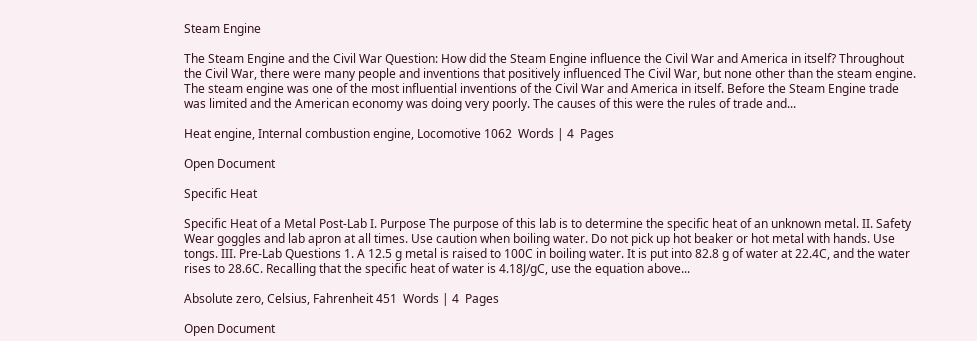Steam Engine

The Steam Engine and the Civil War Question: How did the Steam Engine influence the Civil War and America in itself? Throughout the Civil War, there were many people and inventions that positively influenced The Civil War, but none other than the steam engine. The steam engine was one of the most influential inventions of the Civil War and America in itself. Before the Steam Engine trade was limited and the American economy was doing very poorly. The causes of this were the rules of trade and...

Heat engine, Internal combustion engine, Locomotive 1062  Words | 4  Pages

Open Document

Specific Heat

Specific Heat of a Metal Post-Lab I. Purpose The purpose of this lab is to determine the specific heat of an unknown metal. II. Safety Wear goggles and lab apron at all times. Use caution when boiling water. Do not pick up hot beaker or hot metal with hands. Use tongs. III. Pre-Lab Questions 1. A 12.5 g metal is raised to 100C in boiling water. It is put into 82.8 g of water at 22.4C, and the water rises to 28.6C. Recalling that the specific heat of water is 4.18J/gC, use the equation above...

Absolute zero, Celsius, Fahrenheit 451  Words | 4  Pages

Open Document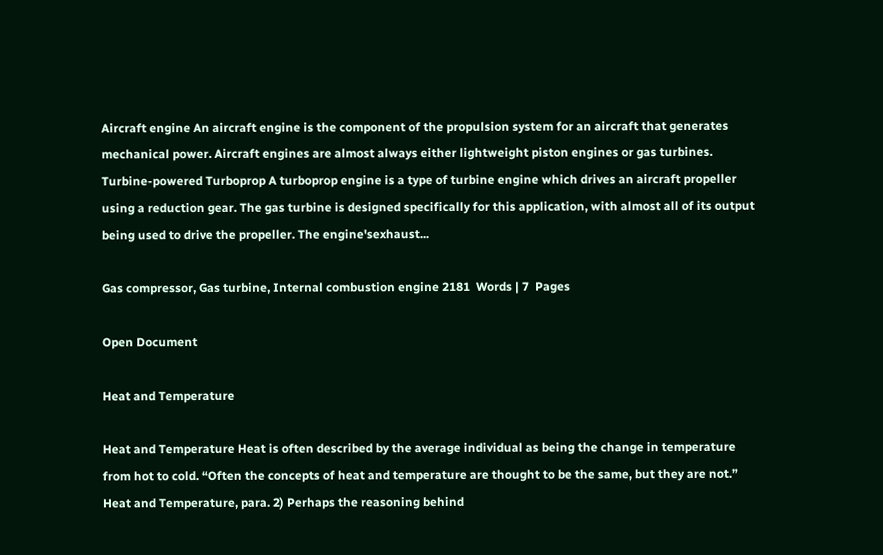Aircraft engine An aircraft engine is the component of the propulsion system for an aircraft that generates mechanical power. Aircraft engines are almost always either lightweight piston engines or gas turbines. Turbine-powered Turboprop A turboprop engine is a type of turbine engine which drives an aircraft propeller using a reduction gear. The gas turbine is designed specifically for this application, with almost all of its output being used to drive the propeller. The engine'sexhaust...

Gas compressor, Gas turbine, Internal combustion engine 2181  Words | 7  Pages

Open Document

Heat and Temperature

Heat and Temperature Heat is often described by the average individual as being the change in temperature from hot to cold. “Often the concepts of heat and temperature are thought to be the same, but they are not.” Heat and Temperature, para. 2) Perhaps the reasoning behind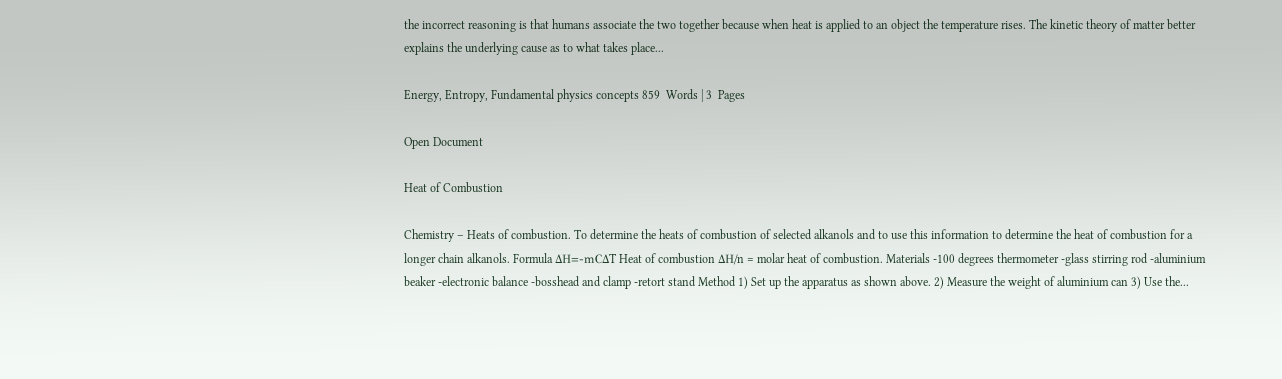the incorrect reasoning is that humans associate the two together because when heat is applied to an object the temperature rises. The kinetic theory of matter better explains the underlying cause as to what takes place...

Energy, Entropy, Fundamental physics concepts 859  Words | 3  Pages

Open Document

Heat of Combustion

Chemistry – Heats of combustion. To determine the heats of combustion of selected alkanols and to use this information to determine the heat of combustion for a longer chain alkanols. Formula ΔH=-mCΔT Heat of combustion ΔH/n = molar heat of combustion. Materials -100 degrees thermometer -glass stirring rod -aluminium beaker -electronic balance -bosshead and clamp -retort stand Method 1) Set up the apparatus as shown above. 2) Measure the weight of aluminium can 3) Use the...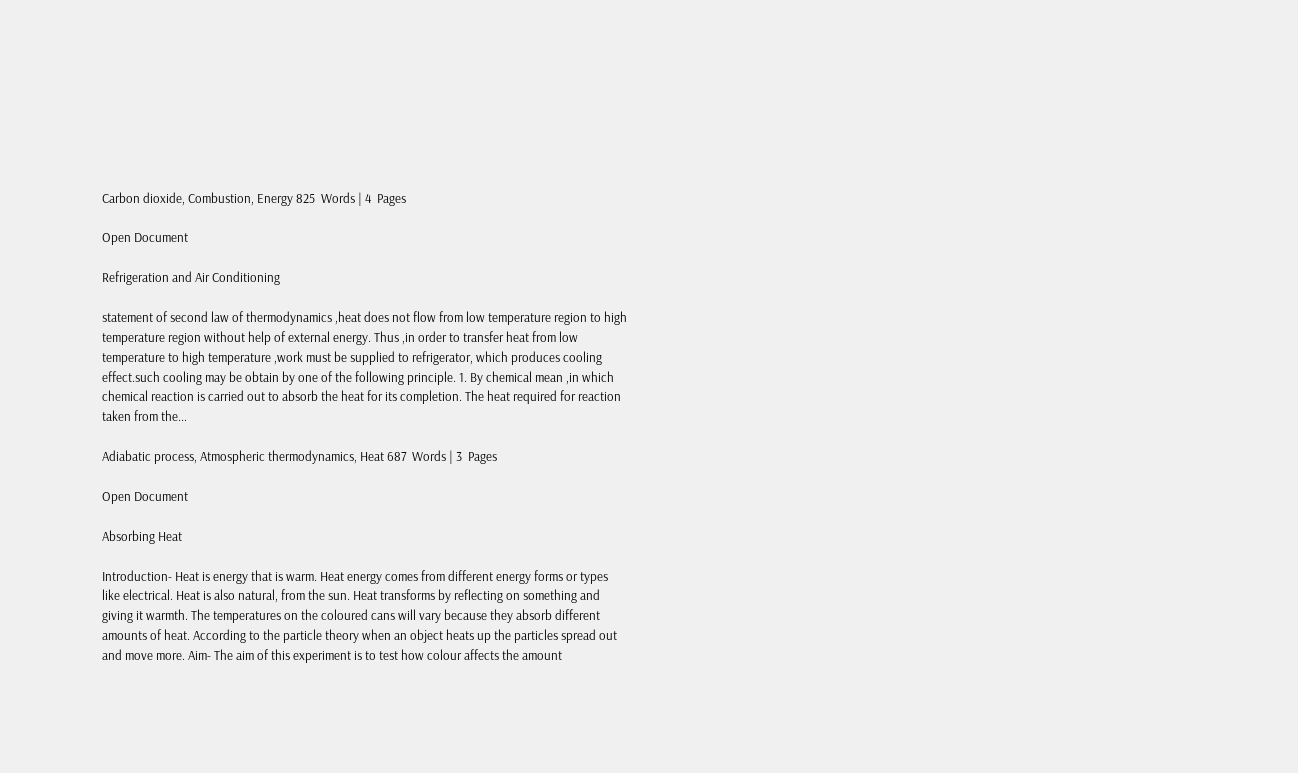Carbon dioxide, Combustion, Energy 825  Words | 4  Pages

Open Document

Refrigeration and Air Conditioning

statement of second law of thermodynamics ,heat does not flow from low temperature region to high temperature region without help of external energy. Thus ,in order to transfer heat from low temperature to high temperature ,work must be supplied to refrigerator, which produces cooling effect.such cooling may be obtain by one of the following principle. 1. By chemical mean ,in which chemical reaction is carried out to absorb the heat for its completion. The heat required for reaction taken from the...

Adiabatic process, Atmospheric thermodynamics, Heat 687  Words | 3  Pages

Open Document

Absorbing Heat

Introduction- Heat is energy that is warm. Heat energy comes from different energy forms or types like electrical. Heat is also natural, from the sun. Heat transforms by reflecting on something and giving it warmth. The temperatures on the coloured cans will vary because they absorb different amounts of heat. According to the particle theory when an object heats up the particles spread out and move more. Aim- The aim of this experiment is to test how colour affects the amount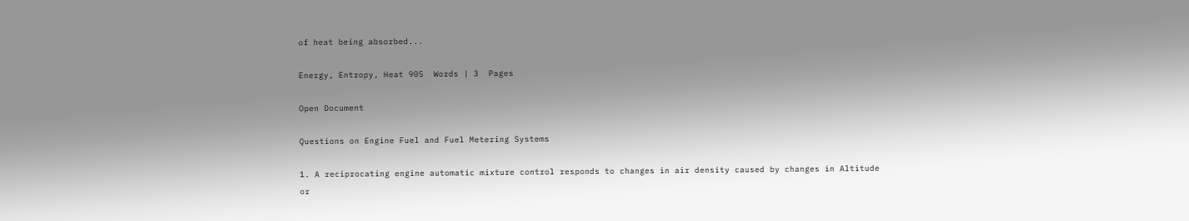of heat being absorbed...

Energy, Entropy, Heat 905  Words | 3  Pages

Open Document

Questions on Engine Fuel and Fuel Metering Systems

1. A reciprocating engine automatic mixture control responds to changes in air density caused by changes in Altitude or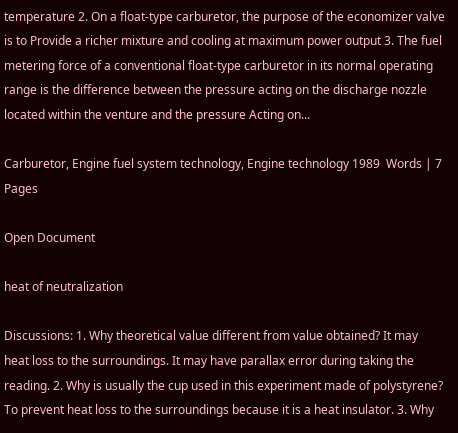temperature 2. On a float-type carburetor, the purpose of the economizer valve is to Provide a richer mixture and cooling at maximum power output 3. The fuel metering force of a conventional float-type carburetor in its normal operating range is the difference between the pressure acting on the discharge nozzle located within the venture and the pressure Acting on...

Carburetor, Engine fuel system technology, Engine technology 1989  Words | 7  Pages

Open Document

heat of neutralization

Discussions: 1. Why theoretical value different from value obtained? It may heat loss to the surroundings. It may have parallax error during taking the reading. 2. Why is usually the cup used in this experiment made of polystyrene? To prevent heat loss to the surroundings because it is a heat insulator. 3. Why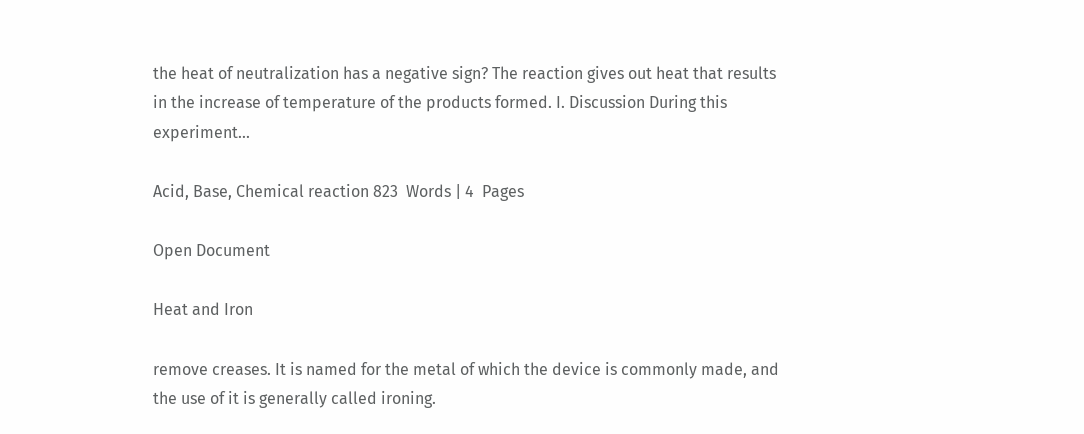the heat of neutralization has a negative sign? The reaction gives out heat that results in the increase of temperature of the products formed. I. Discussion During this experiment...

Acid, Base, Chemical reaction 823  Words | 4  Pages

Open Document

Heat and Iron

remove creases. It is named for the metal of which the device is commonly made, and the use of it is generally called ironing.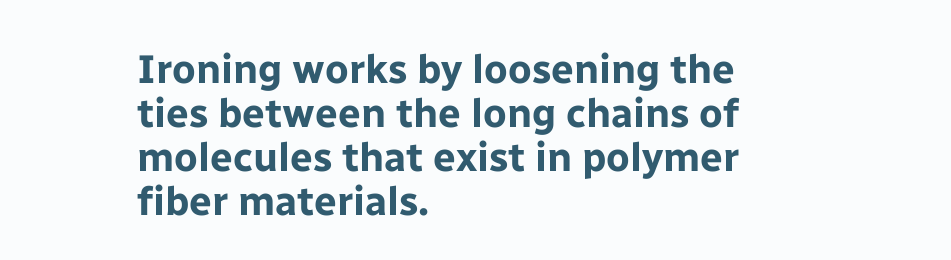Ironing works by loosening the ties between the long chains of molecules that exist in polymer fiber materials.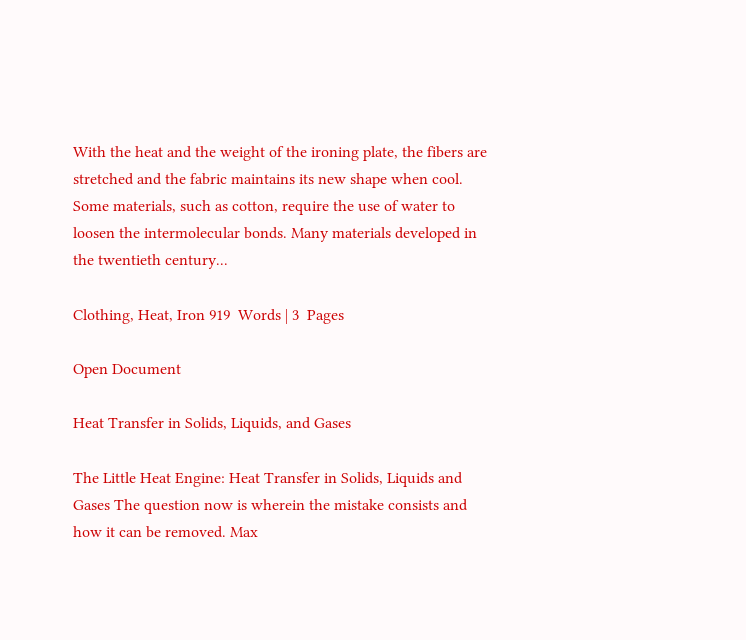With the heat and the weight of the ironing plate, the fibers are stretched and the fabric maintains its new shape when cool. Some materials, such as cotton, require the use of water to loosen the intermolecular bonds. Many materials developed in the twentieth century...

Clothing, Heat, Iron 919  Words | 3  Pages

Open Document

Heat Transfer in Solids, Liquids, and Gases

The Little Heat Engine: Heat Transfer in Solids, Liquids and Gases The question now is wherein the mistake consists and how it can be removed. Max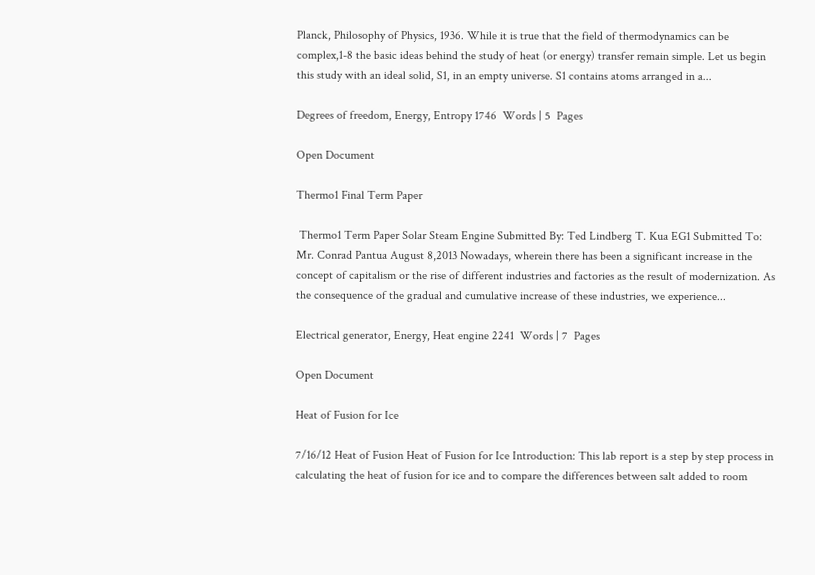Planck, Philosophy of Physics, 1936. While it is true that the field of thermodynamics can be complex,1-8 the basic ideas behind the study of heat (or energy) transfer remain simple. Let us begin this study with an ideal solid, S1, in an empty universe. S1 contains atoms arranged in a...

Degrees of freedom, Energy, Entropy 1746  Words | 5  Pages

Open Document

Thermo1 Final Term Paper

 Thermo1 Term Paper Solar Steam Engine Submitted By: Ted Lindberg T. Kua EG1 Submitted To: Mr. Conrad Pantua August 8,2013 Nowadays, wherein there has been a significant increase in the concept of capitalism or the rise of different industries and factories as the result of modernization. As the consequence of the gradual and cumulative increase of these industries, we experience...

Electrical generator, Energy, Heat engine 2241  Words | 7  Pages

Open Document

Heat of Fusion for Ice

7/16/12 Heat of Fusion Heat of Fusion for Ice Introduction: This lab report is a step by step process in calculating the heat of fusion for ice and to compare the differences between salt added to room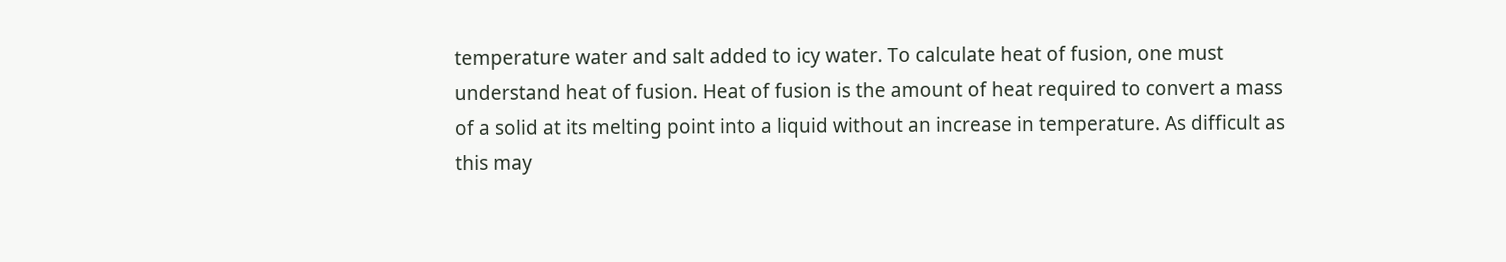temperature water and salt added to icy water. To calculate heat of fusion, one must understand heat of fusion. Heat of fusion is the amount of heat required to convert a mass of a solid at its melting point into a liquid without an increase in temperature. As difficult as this may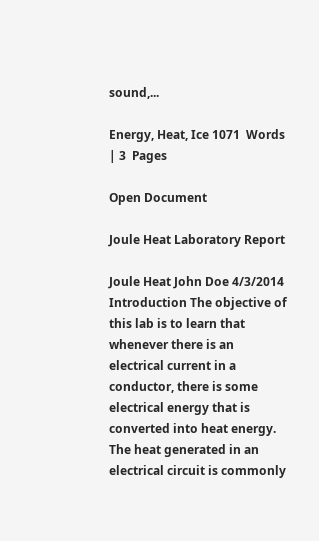sound,...

Energy, Heat, Ice 1071  Words | 3  Pages

Open Document

Joule Heat Laboratory Report

Joule Heat John Doe 4/3/2014 Introduction The objective of this lab is to learn that whenever there is an electrical current in a conductor, there is some electrical energy that is converted into heat energy. The heat generated in an electrical circuit is commonly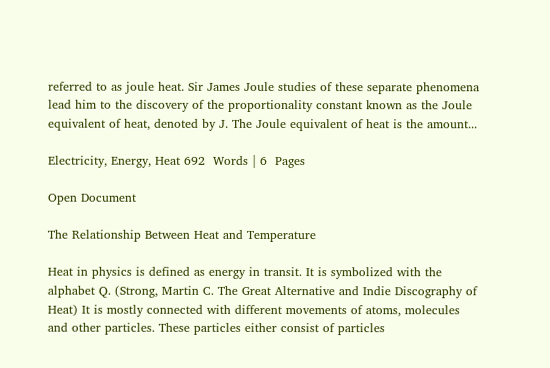referred to as joule heat. Sir James Joule studies of these separate phenomena lead him to the discovery of the proportionality constant known as the Joule equivalent of heat, denoted by J. The Joule equivalent of heat is the amount...

Electricity, Energy, Heat 692  Words | 6  Pages

Open Document

The Relationship Between Heat and Temperature

Heat in physics is defined as energy in transit. It is symbolized with the alphabet Q. (Strong, Martin C. The Great Alternative and Indie Discography of Heat) It is mostly connected with different movements of atoms, molecules and other particles. These particles either consist of particles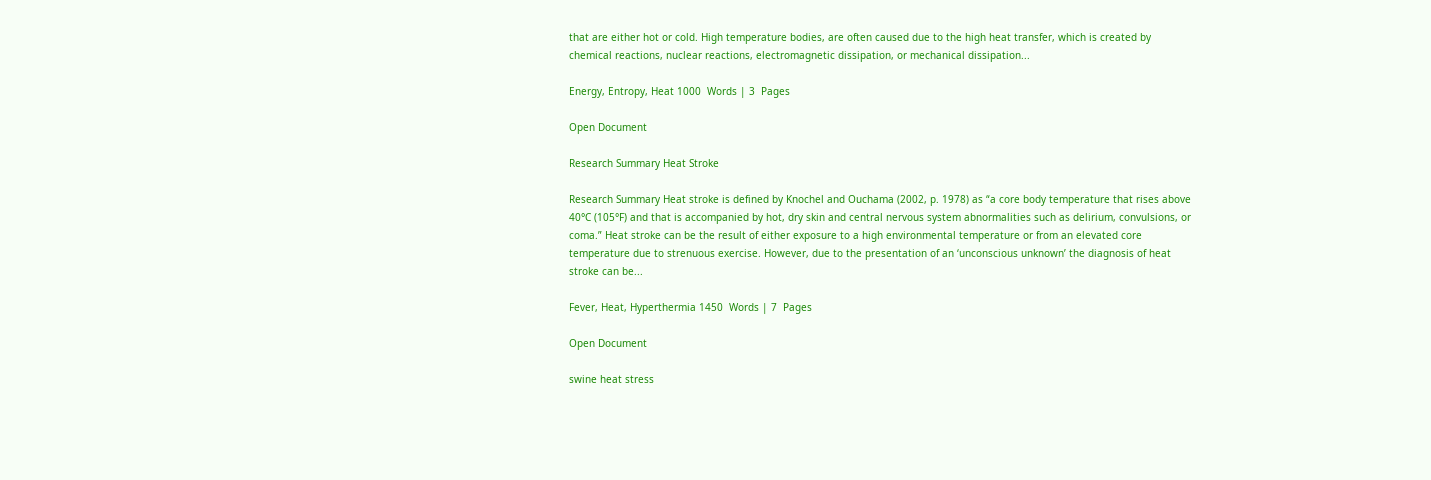that are either hot or cold. High temperature bodies, are often caused due to the high heat transfer, which is created by chemical reactions, nuclear reactions, electromagnetic dissipation, or mechanical dissipation...

Energy, Entropy, Heat 1000  Words | 3  Pages

Open Document

Research Summary Heat Stroke

Research Summary Heat stroke is defined by Knochel and Ouchama (2002, p. 1978) as “a core body temperature that rises above 40°C (105°F) and that is accompanied by hot, dry skin and central nervous system abnormalities such as delirium, convulsions, or coma.” Heat stroke can be the result of either exposure to a high environmental temperature or from an elevated core temperature due to strenuous exercise. However, due to the presentation of an ‘unconscious unknown’ the diagnosis of heat stroke can be...

Fever, Heat, Hyperthermia 1450  Words | 7  Pages

Open Document

swine heat stress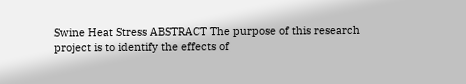Swine Heat Stress ABSTRACT The purpose of this research project is to identify the effects of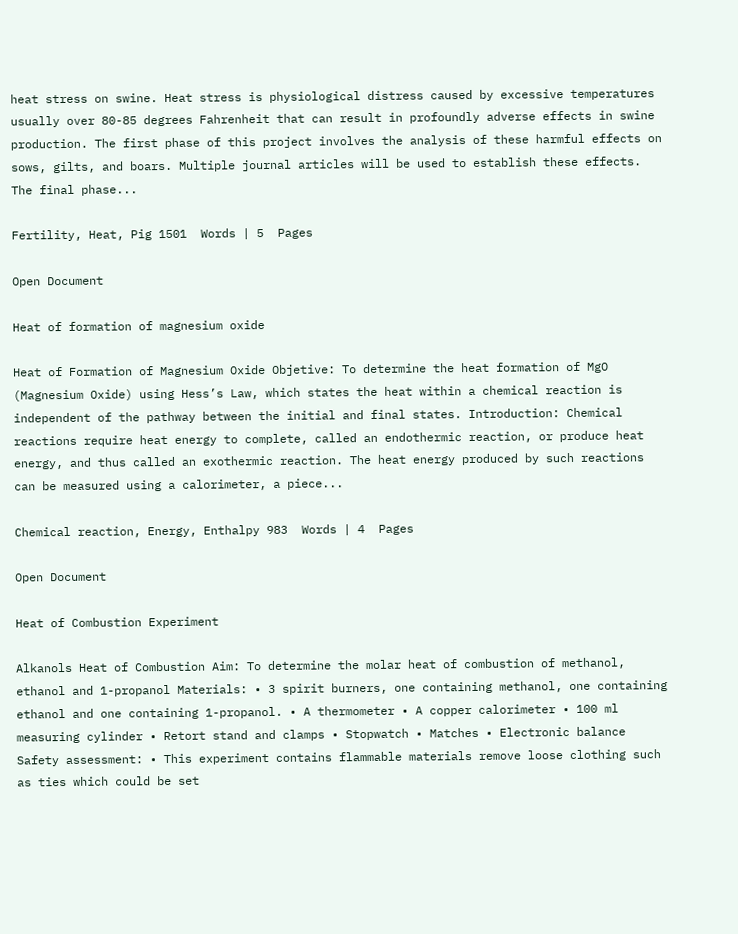heat stress on swine. Heat stress is physiological distress caused by excessive temperatures usually over 80-85 degrees Fahrenheit that can result in profoundly adverse effects in swine production. The first phase of this project involves the analysis of these harmful effects on sows, gilts, and boars. Multiple journal articles will be used to establish these effects. The final phase...

Fertility, Heat, Pig 1501  Words | 5  Pages

Open Document

Heat of formation of magnesium oxide

Heat of Formation of Magnesium Oxide Objetive: To determine the heat formation of MgO (Magnesium Oxide) using Hess’s Law, which states the heat within a chemical reaction is independent of the pathway between the initial and final states. Introduction: Chemical reactions require heat energy to complete, called an endothermic reaction, or produce heat energy, and thus called an exothermic reaction. The heat energy produced by such reactions can be measured using a calorimeter, a piece...

Chemical reaction, Energy, Enthalpy 983  Words | 4  Pages

Open Document

Heat of Combustion Experiment

Alkanols Heat of Combustion Aim: To determine the molar heat of combustion of methanol, ethanol and 1-propanol Materials: • 3 spirit burners, one containing methanol, one containing ethanol and one containing 1-propanol. • A thermometer • A copper calorimeter • 100 ml measuring cylinder • Retort stand and clamps • Stopwatch • Matches • Electronic balance Safety assessment: • This experiment contains flammable materials remove loose clothing such as ties which could be set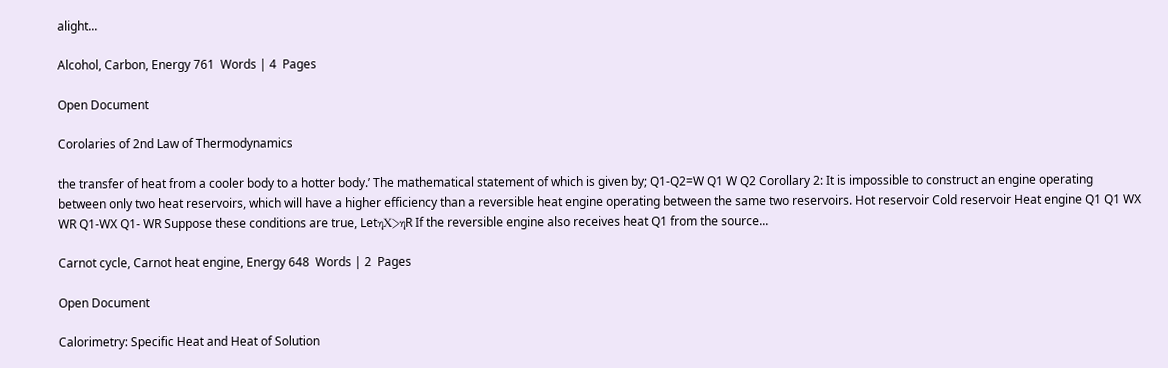alight...

Alcohol, Carbon, Energy 761  Words | 4  Pages

Open Document

Corolaries of 2nd Law of Thermodynamics

the transfer of heat from a cooler body to a hotter body.’ The mathematical statement of which is given by; Q1‐Q2=W Q1 W Q2 Corollary 2: It is impossible to construct an engine operating between only two heat reservoirs, which will have a higher efficiency than a reversible heat engine operating between the same two reservoirs. Hot reservoir Cold reservoir Heat engine Q1 Q1 WX WR Q1‐WX Q1‐ WR Suppose these conditions are true, LetηX>ηR If the reversible engine also receives heat Q1 from the source...

Carnot cycle, Carnot heat engine, Energy 648  Words | 2  Pages

Open Document

Calorimetry: Specific Heat and Heat of Solution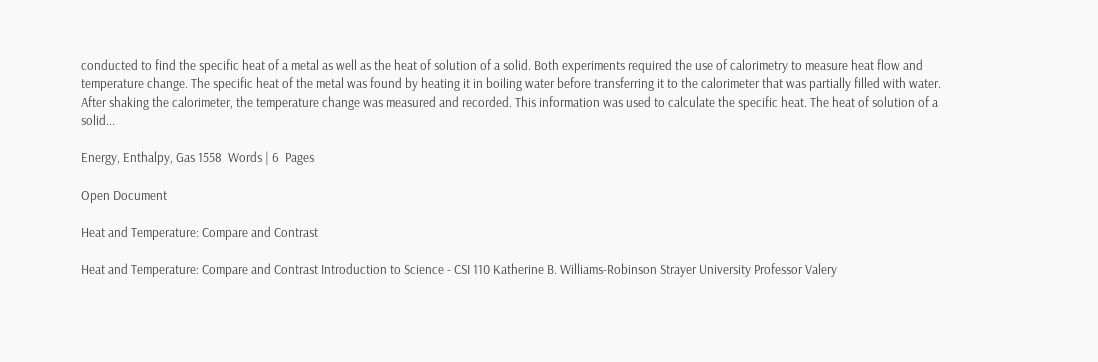conducted to find the specific heat of a metal as well as the heat of solution of a solid. Both experiments required the use of calorimetry to measure heat flow and temperature change. The specific heat of the metal was found by heating it in boiling water before transferring it to the calorimeter that was partially filled with water. After shaking the calorimeter, the temperature change was measured and recorded. This information was used to calculate the specific heat. The heat of solution of a solid...

Energy, Enthalpy, Gas 1558  Words | 6  Pages

Open Document

Heat and Temperature: Compare and Contrast

Heat and Temperature: Compare and Contrast Introduction to Science - CSI 110 Katherine B. Williams-Robinson Strayer University Professor Valery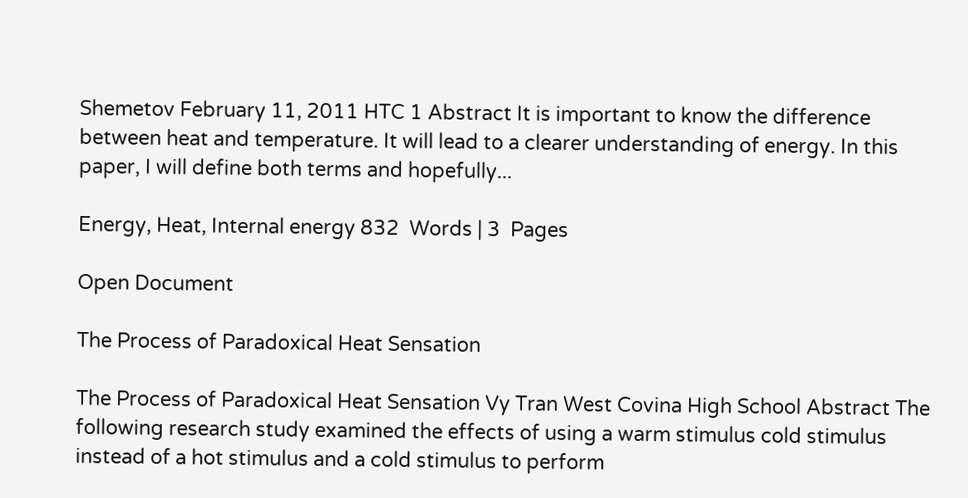Shemetov February 11, 2011 HTC 1 Abstract It is important to know the difference between heat and temperature. It will lead to a clearer understanding of energy. In this paper, I will define both terms and hopefully...

Energy, Heat, Internal energy 832  Words | 3  Pages

Open Document

The Process of Paradoxical Heat Sensation

The Process of Paradoxical Heat Sensation Vy Tran West Covina High School Abstract The following research study examined the effects of using a warm stimulus cold stimulus instead of a hot stimulus and a cold stimulus to perform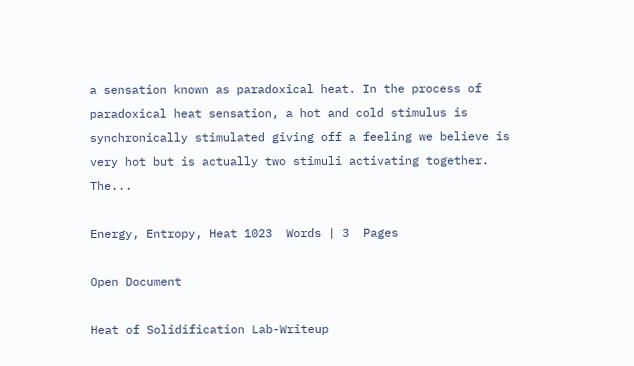a sensation known as paradoxical heat. In the process of paradoxical heat sensation, a hot and cold stimulus is synchronically stimulated giving off a feeling we believe is very hot but is actually two stimuli activating together. The...

Energy, Entropy, Heat 1023  Words | 3  Pages

Open Document

Heat of Solidification Lab-Writeup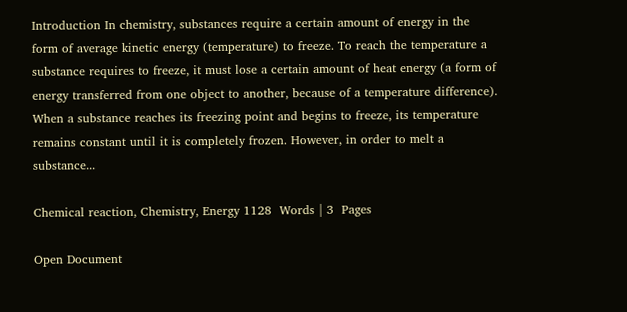Introduction In chemistry, substances require a certain amount of energy in the form of average kinetic energy (temperature) to freeze. To reach the temperature a substance requires to freeze, it must lose a certain amount of heat energy (a form of energy transferred from one object to another, because of a temperature difference). When a substance reaches its freezing point and begins to freeze, its temperature remains constant until it is completely frozen. However, in order to melt a substance...

Chemical reaction, Chemistry, Energy 1128  Words | 3  Pages

Open Document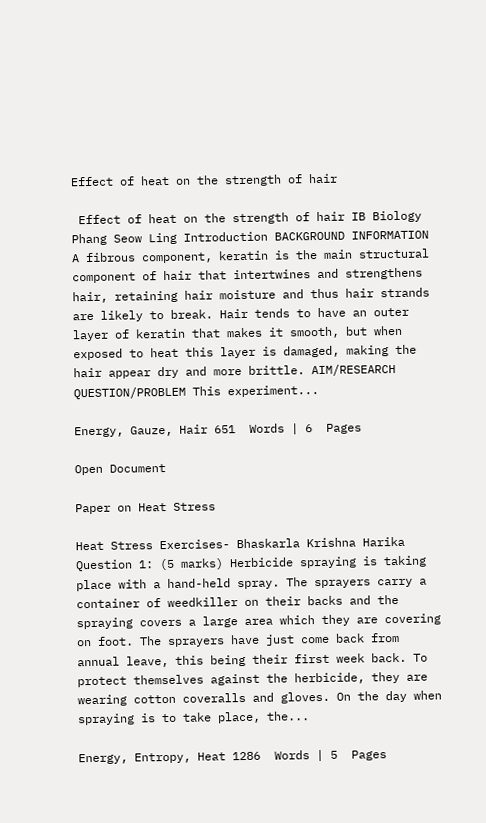Effect of heat on the strength of hair

 Effect of heat on the strength of hair IB Biology Phang Seow Ling Introduction BACKGROUND INFORMATION A fibrous component, keratin is the main structural component of hair that intertwines and strengthens hair, retaining hair moisture and thus hair strands are likely to break. Hair tends to have an outer layer of keratin that makes it smooth, but when exposed to heat this layer is damaged, making the hair appear dry and more brittle. AIM/RESEARCH QUESTION/PROBLEM This experiment...

Energy, Gauze, Hair 651  Words | 6  Pages

Open Document

Paper on Heat Stress

Heat Stress Exercises- Bhaskarla Krishna Harika Question 1: (5 marks) Herbicide spraying is taking place with a hand-held spray. The sprayers carry a container of weedkiller on their backs and the spraying covers a large area which they are covering on foot. The sprayers have just come back from annual leave, this being their first week back. To protect themselves against the herbicide, they are wearing cotton coveralls and gloves. On the day when spraying is to take place, the...

Energy, Entropy, Heat 1286  Words | 5  Pages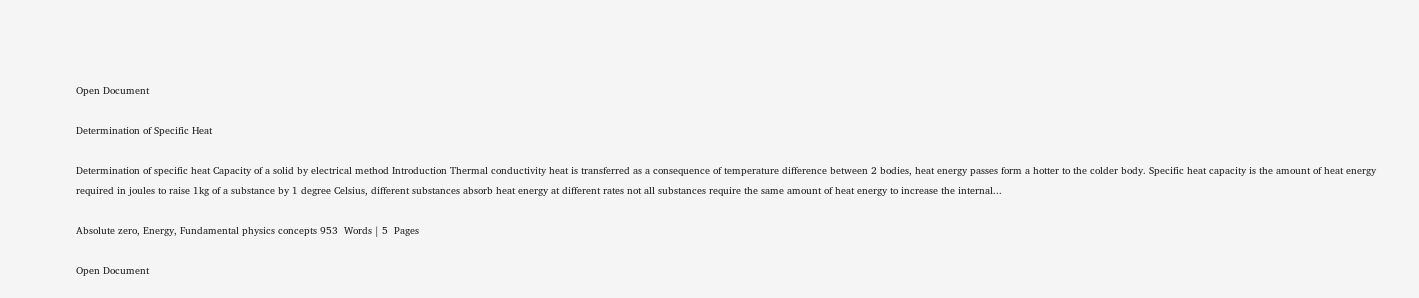Open Document

Determination of Specific Heat

Determination of specific heat Capacity of a solid by electrical method Introduction Thermal conductivity heat is transferred as a consequence of temperature difference between 2 bodies, heat energy passes form a hotter to the colder body. Specific heat capacity is the amount of heat energy required in joules to raise 1kg of a substance by 1 degree Celsius, different substances absorb heat energy at different rates not all substances require the same amount of heat energy to increase the internal...

Absolute zero, Energy, Fundamental physics concepts 953  Words | 5  Pages

Open Document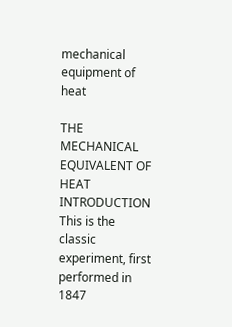mechanical equipment of heat

THE MECHANICAL EQUIVALENT OF HEAT INTRODUCTION This is the classic experiment, first performed in 1847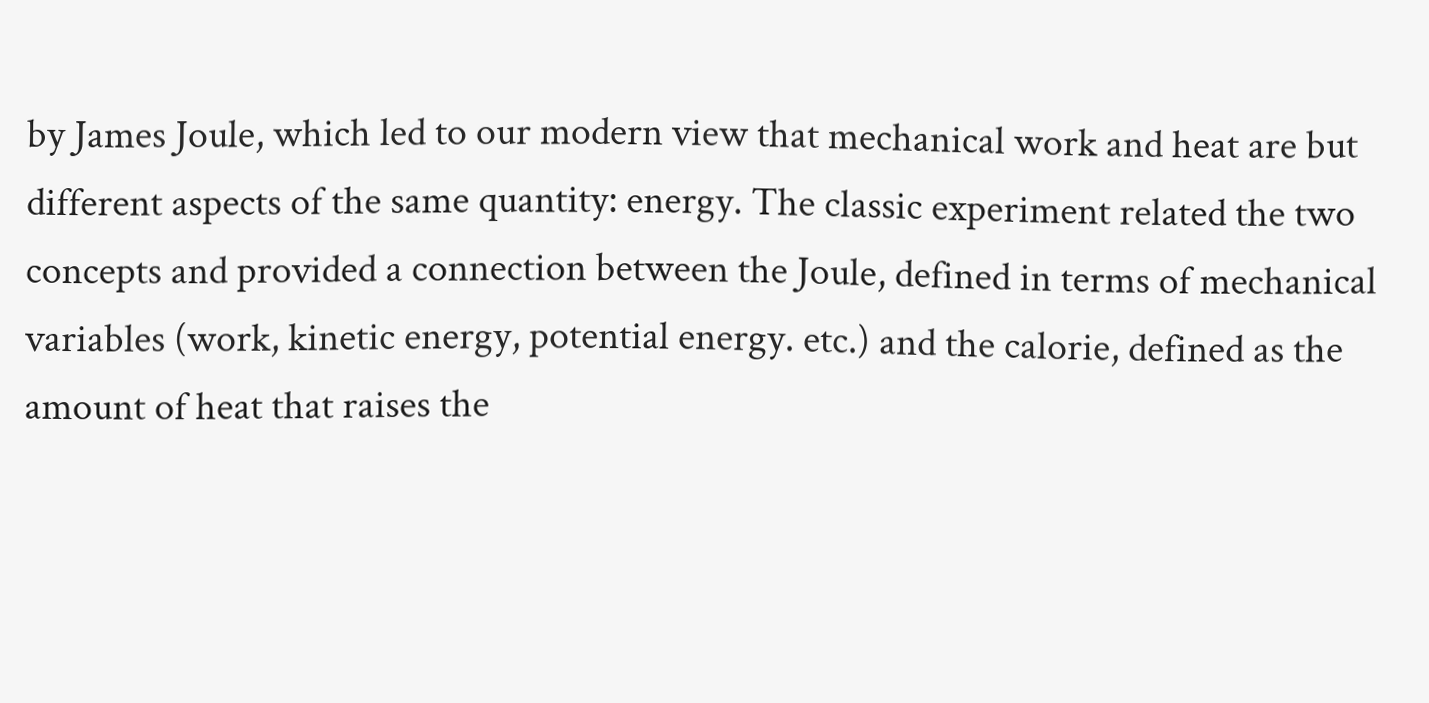by James Joule, which led to our modern view that mechanical work and heat are but different aspects of the same quantity: energy. The classic experiment related the two concepts and provided a connection between the Joule, defined in terms of mechanical variables (work, kinetic energy, potential energy. etc.) and the calorie, defined as the amount of heat that raises the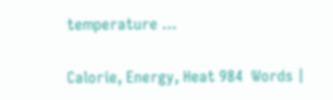temperature ...

Calorie, Energy, Heat 984  Words |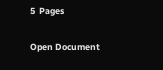5  Pages

Open Document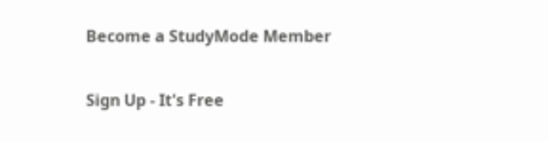Become a StudyMode Member

Sign Up - It's Free